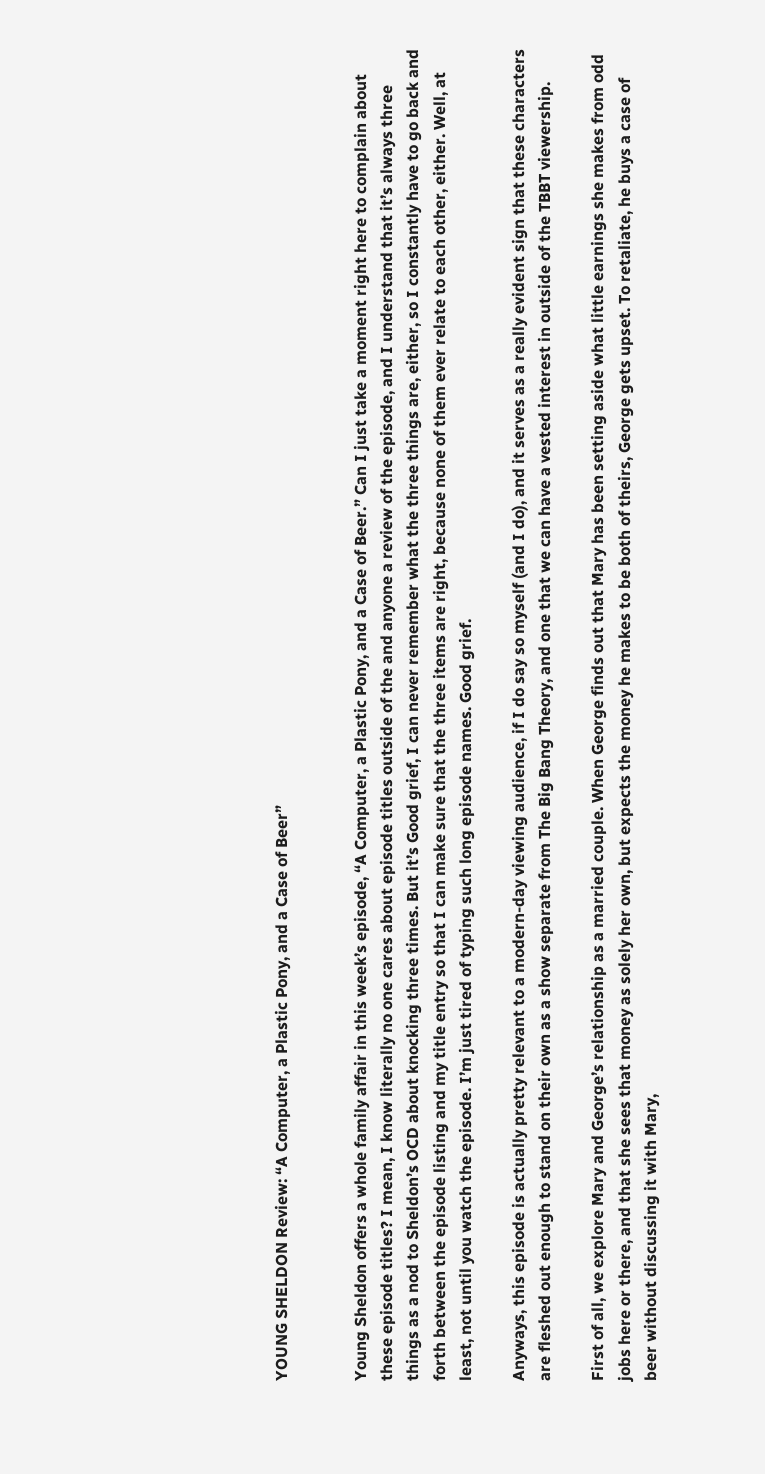YOUNG SHELDON Review: “A Computer, a Plastic Pony, and a Case of Beer”


Young Sheldon offers a whole family affair in this week’s episode, “A Computer, a Plastic Pony, and a Case of Beer.” Can I just take a moment right here to complain about these episode titles? I mean, I know literally no one cares about episode titles outside of the and anyone a review of the episode, and I understand that it’s always three things as a nod to Sheldon’s OCD about knocking three times. But it’s Good grief, I can never remember what the three things are, either, so I constantly have to go back and forth between the episode listing and my title entry so that I can make sure that the three items are right, because none of them ever relate to each other, either. Well, at least, not until you watch the episode. I’m just tired of typing such long episode names. Good grief.

Anyways, this episode is actually pretty relevant to a modern-day viewing audience, if I do say so myself (and I do), and it serves as a really evident sign that these characters are fleshed out enough to stand on their own as a show separate from The Big Bang Theory, and one that we can have a vested interest in outside of the TBBT viewership.

First of all, we explore Mary and George’s relationship as a married couple. When George finds out that Mary has been setting aside what little earnings she makes from odd jobs here or there, and that she sees that money as solely her own, but expects the money he makes to be both of theirs, George gets upset. To retaliate, he buys a case of beer without discussing it with Mary,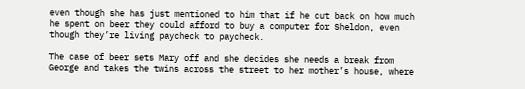even though she has just mentioned to him that if he cut back on how much he spent on beer they could afford to buy a computer for Sheldon, even though they’re living paycheck to paycheck.

The case of beer sets Mary off and she decides she needs a break from George and takes the twins across the street to her mother’s house, where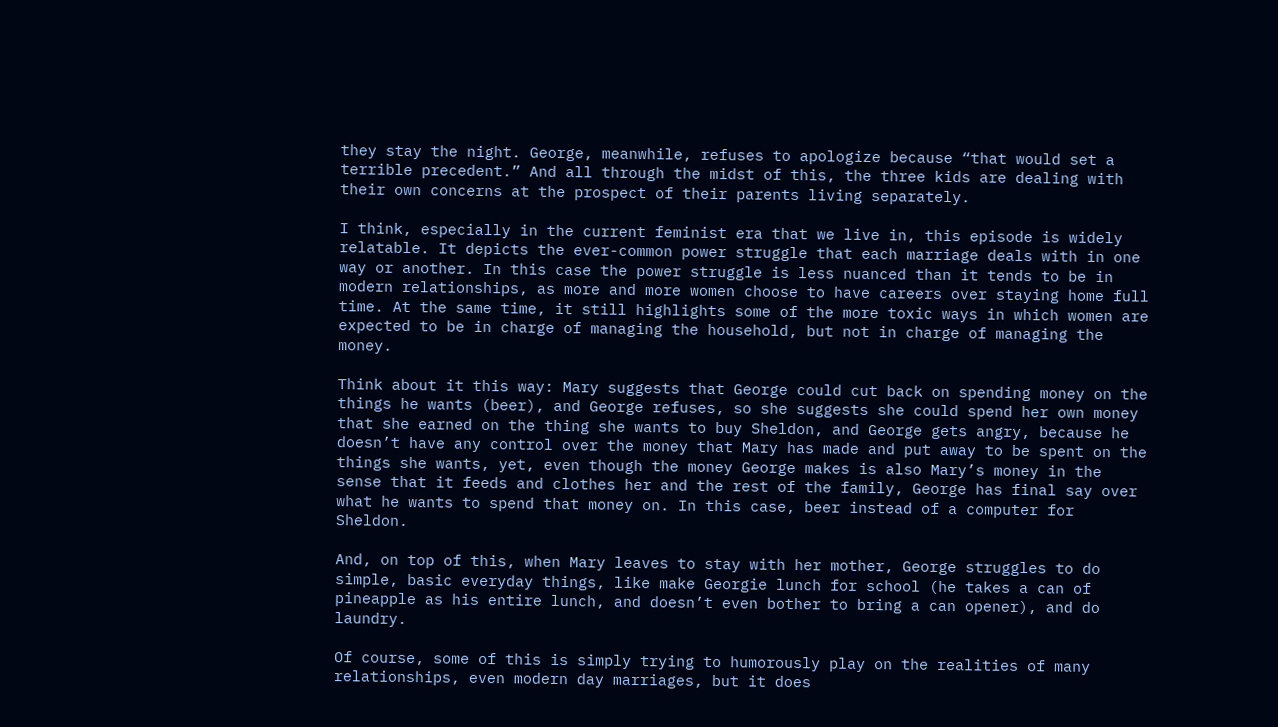they stay the night. George, meanwhile, refuses to apologize because “that would set a terrible precedent.” And all through the midst of this, the three kids are dealing with their own concerns at the prospect of their parents living separately.

I think, especially in the current feminist era that we live in, this episode is widely relatable. It depicts the ever-common power struggle that each marriage deals with in one way or another. In this case the power struggle is less nuanced than it tends to be in modern relationships, as more and more women choose to have careers over staying home full time. At the same time, it still highlights some of the more toxic ways in which women are expected to be in charge of managing the household, but not in charge of managing the money.

Think about it this way: Mary suggests that George could cut back on spending money on the things he wants (beer), and George refuses, so she suggests she could spend her own money that she earned on the thing she wants to buy Sheldon, and George gets angry, because he doesn’t have any control over the money that Mary has made and put away to be spent on the things she wants, yet, even though the money George makes is also Mary’s money in the sense that it feeds and clothes her and the rest of the family, George has final say over what he wants to spend that money on. In this case, beer instead of a computer for Sheldon.

And, on top of this, when Mary leaves to stay with her mother, George struggles to do simple, basic everyday things, like make Georgie lunch for school (he takes a can of pineapple as his entire lunch, and doesn’t even bother to bring a can opener), and do laundry.

Of course, some of this is simply trying to humorously play on the realities of many relationships, even modern day marriages, but it does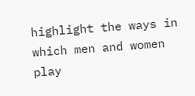highlight the ways in which men and women play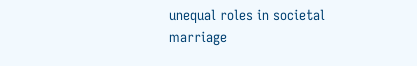unequal roles in societal marriage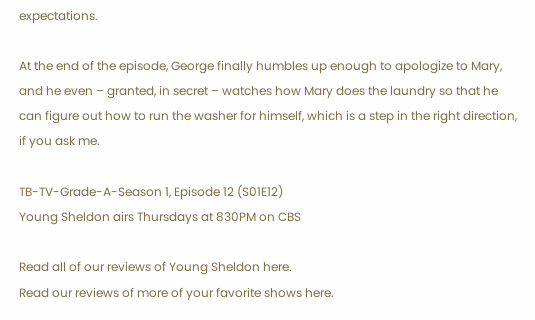expectations.

At the end of the episode, George finally humbles up enough to apologize to Mary, and he even – granted, in secret – watches how Mary does the laundry so that he can figure out how to run the washer for himself, which is a step in the right direction, if you ask me.

TB-TV-Grade-A-Season 1, Episode 12 (S01E12)
Young Sheldon airs Thursdays at 830PM on CBS

Read all of our reviews of Young Sheldon here.
Read our reviews of more of your favorite shows here.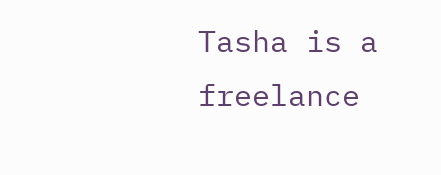Tasha is a freelance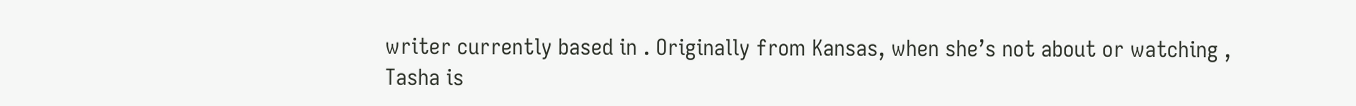writer currently based in . Originally from Kansas, when she’s not about or watching , Tasha is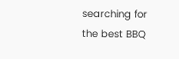searching for the best BBQ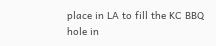place in LA to fill the KC BBQ hole in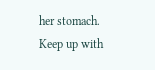her stomach.
Keep up with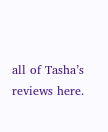all of Tasha’s reviews here.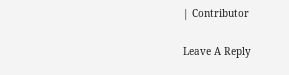| Contributor

Leave A Reply